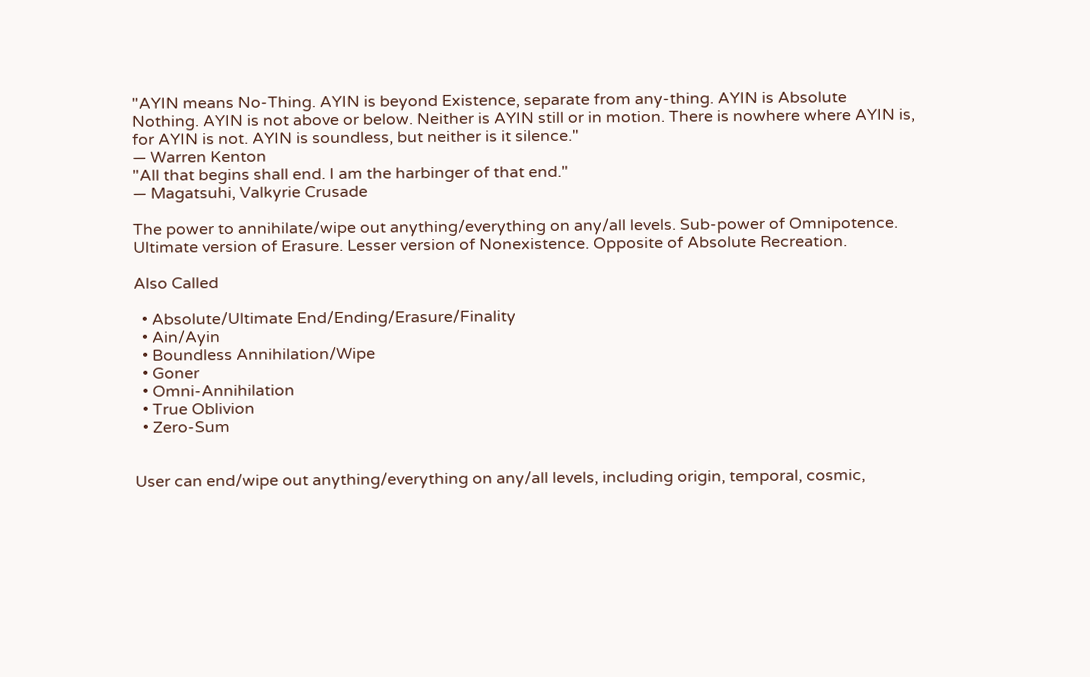"AYIN means No-Thing. AYIN is beyond Existence, separate from any-thing. AYIN is Absolute Nothing. AYIN is not above or below. Neither is AYIN still or in motion. There is nowhere where AYIN is, for AYIN is not. AYIN is soundless, but neither is it silence."
― Warren Kenton
"All that begins shall end. I am the harbinger of that end."
― Magatsuhi, Valkyrie Crusade

The power to annihilate/wipe out anything/everything on any/all levels. Sub-power of Omnipotence. Ultimate version of Erasure. Lesser version of Nonexistence. Opposite of Absolute Recreation.

Also Called

  • Absolute/Ultimate End/Ending/Erasure/Finality
  • Ain/Ayin
  • Boundless Annihilation/Wipe
  • Goner
  • Omni-Annihilation
  • True Oblivion
  • Zero-Sum


User can end/wipe out anything/everything on any/all levels, including origin, temporal, cosmic,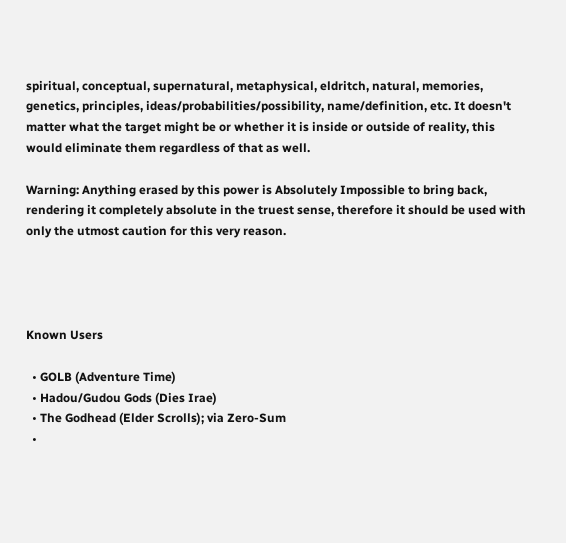spiritual, conceptual, supernatural, metaphysical, eldritch, natural, memories, genetics, principles, ideas/probabilities/possibility, name/definition, etc. It doesn't matter what the target might be or whether it is inside or outside of reality, this would eliminate them regardless of that as well.

Warning: Anything erased by this power is Absolutely Impossible to bring back, rendering it completely absolute in the truest sense, therefore it should be used with only the utmost caution for this very reason.




Known Users

  • GOLB (Adventure Time)
  • Hadou/Gudou Gods (Dies Irae)
  • The Godhead (Elder Scrolls); via Zero-Sum
  •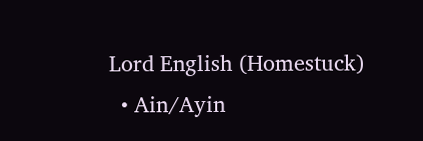Lord English (Homestuck)
  • Ain/Ayin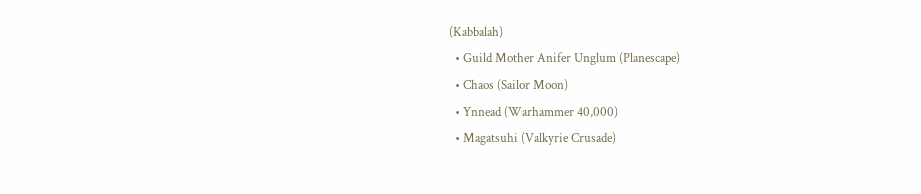(Kabbalah)
  • Guild Mother Anifer Unglum (Planescape)
  • Chaos (Sailor Moon)
  • Ynnead (Warhammer 40,000)
  • Magatsuhi (Valkyrie Crusade)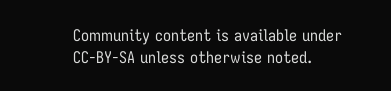Community content is available under CC-BY-SA unless otherwise noted.